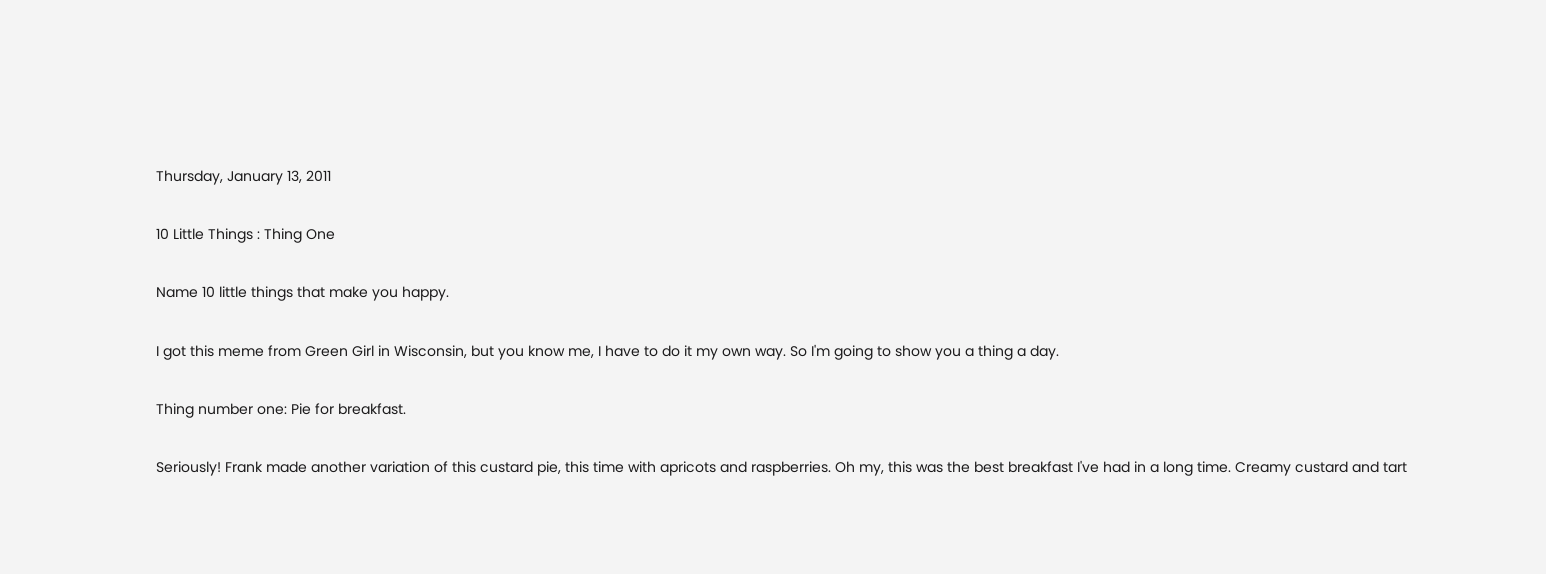Thursday, January 13, 2011

10 Little Things : Thing One

Name 10 little things that make you happy.

I got this meme from Green Girl in Wisconsin, but you know me, I have to do it my own way. So I'm going to show you a thing a day.

Thing number one: Pie for breakfast.

Seriously! Frank made another variation of this custard pie, this time with apricots and raspberries. Oh my, this was the best breakfast I've had in a long time. Creamy custard and tart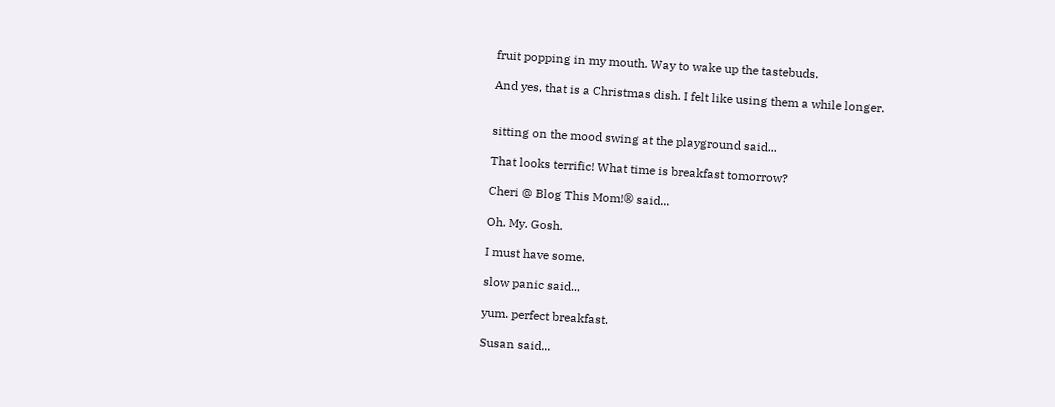fruit popping in my mouth. Way to wake up the tastebuds.

And yes, that is a Christmas dish. I felt like using them a while longer.


sitting on the mood swing at the playground said...

That looks terrific! What time is breakfast tomorrow?

Cheri @ Blog This Mom!® said...

Oh. My. Gosh.

I must have some.

slow panic said...

yum. perfect breakfast.

Susan said...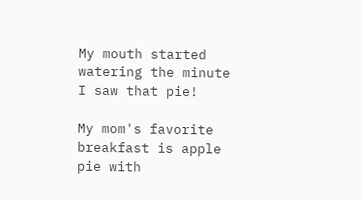My mouth started watering the minute I saw that pie!

My mom's favorite breakfast is apple pie with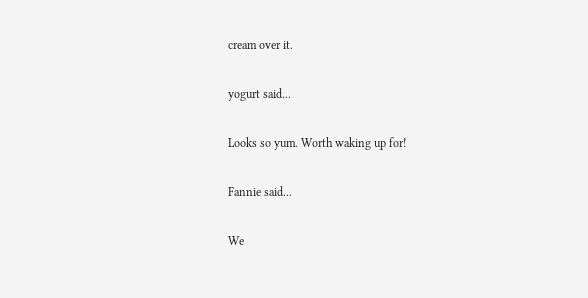cream over it.

yogurt said...

Looks so yum. Worth waking up for!

Fannie said...

We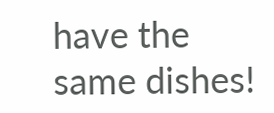have the same dishes!